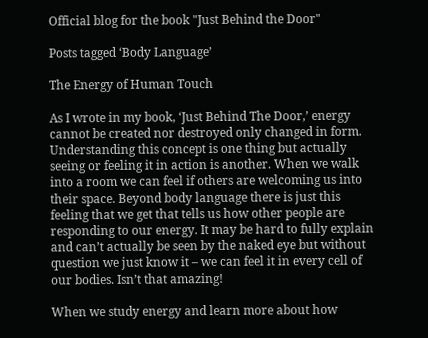Official blog for the book "Just Behind the Door"

Posts tagged ‘Body Language’

The Energy of Human Touch

As I wrote in my book, ‘Just Behind The Door,’ energy cannot be created nor destroyed only changed in form. Understanding this concept is one thing but actually seeing or feeling it in action is another. When we walk into a room we can feel if others are welcoming us into their space. Beyond body language there is just this feeling that we get that tells us how other people are responding to our energy. It may be hard to fully explain and can’t actually be seen by the naked eye but without question we just know it – we can feel it in every cell of our bodies. Isn’t that amazing!

When we study energy and learn more about how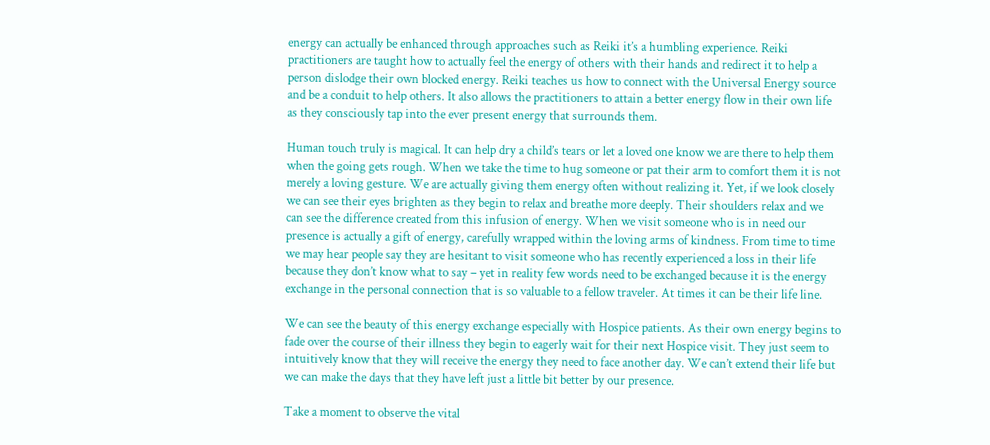energy can actually be enhanced through approaches such as Reiki it’s a humbling experience. Reiki practitioners are taught how to actually feel the energy of others with their hands and redirect it to help a person dislodge their own blocked energy. Reiki teaches us how to connect with the Universal Energy source and be a conduit to help others. It also allows the practitioners to attain a better energy flow in their own life as they consciously tap into the ever present energy that surrounds them.

Human touch truly is magical. It can help dry a child’s tears or let a loved one know we are there to help them when the going gets rough. When we take the time to hug someone or pat their arm to comfort them it is not merely a loving gesture. We are actually giving them energy often without realizing it. Yet, if we look closely we can see their eyes brighten as they begin to relax and breathe more deeply. Their shoulders relax and we can see the difference created from this infusion of energy. When we visit someone who is in need our presence is actually a gift of energy, carefully wrapped within the loving arms of kindness. From time to time we may hear people say they are hesitant to visit someone who has recently experienced a loss in their life because they don’t know what to say – yet in reality few words need to be exchanged because it is the energy exchange in the personal connection that is so valuable to a fellow traveler. At times it can be their life line.

We can see the beauty of this energy exchange especially with Hospice patients. As their own energy begins to fade over the course of their illness they begin to eagerly wait for their next Hospice visit. They just seem to intuitively know that they will receive the energy they need to face another day. We can’t extend their life but we can make the days that they have left just a little bit better by our presence.

Take a moment to observe the vital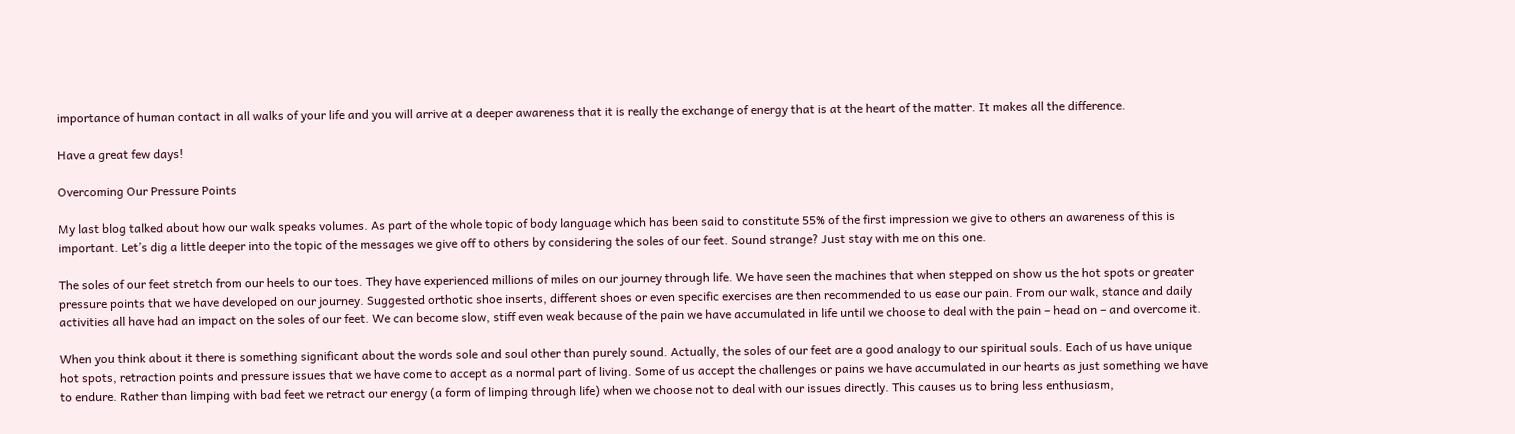importance of human contact in all walks of your life and you will arrive at a deeper awareness that it is really the exchange of energy that is at the heart of the matter. It makes all the difference.

Have a great few days!

Overcoming Our Pressure Points

My last blog talked about how our walk speaks volumes. As part of the whole topic of body language which has been said to constitute 55% of the first impression we give to others an awareness of this is important. Let’s dig a little deeper into the topic of the messages we give off to others by considering the soles of our feet. Sound strange? Just stay with me on this one.

The soles of our feet stretch from our heels to our toes. They have experienced millions of miles on our journey through life. We have seen the machines that when stepped on show us the hot spots or greater pressure points that we have developed on our journey. Suggested orthotic shoe inserts, different shoes or even specific exercises are then recommended to us ease our pain. From our walk, stance and daily activities all have had an impact on the soles of our feet. We can become slow, stiff even weak because of the pain we have accumulated in life until we choose to deal with the pain – head on – and overcome it.

When you think about it there is something significant about the words sole and soul other than purely sound. Actually, the soles of our feet are a good analogy to our spiritual souls. Each of us have unique hot spots, retraction points and pressure issues that we have come to accept as a normal part of living. Some of us accept the challenges or pains we have accumulated in our hearts as just something we have to endure. Rather than limping with bad feet we retract our energy (a form of limping through life) when we choose not to deal with our issues directly. This causes us to bring less enthusiasm,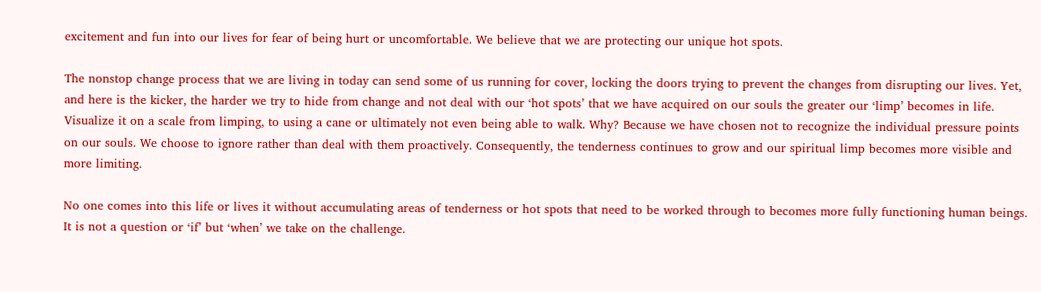excitement and fun into our lives for fear of being hurt or uncomfortable. We believe that we are protecting our unique hot spots.

The nonstop change process that we are living in today can send some of us running for cover, locking the doors trying to prevent the changes from disrupting our lives. Yet, and here is the kicker, the harder we try to hide from change and not deal with our ‘hot spots’ that we have acquired on our souls the greater our ‘limp’ becomes in life. Visualize it on a scale from limping, to using a cane or ultimately not even being able to walk. Why? Because we have chosen not to recognize the individual pressure points on our souls. We choose to ignore rather than deal with them proactively. Consequently, the tenderness continues to grow and our spiritual limp becomes more visible and more limiting.

No one comes into this life or lives it without accumulating areas of tenderness or hot spots that need to be worked through to becomes more fully functioning human beings. It is not a question or ‘if’ but ‘when’ we take on the challenge.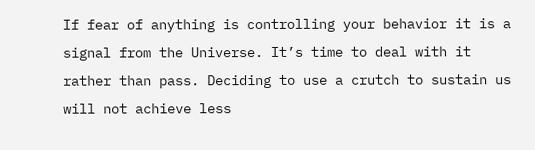If fear of anything is controlling your behavior it is a signal from the Universe. It’s time to deal with it rather than pass. Deciding to use a crutch to sustain us will not achieve less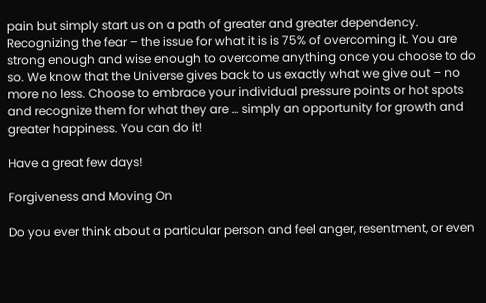pain but simply start us on a path of greater and greater dependency. Recognizing the fear – the issue for what it is is 75% of overcoming it. You are strong enough and wise enough to overcome anything once you choose to do so. We know that the Universe gives back to us exactly what we give out – no more no less. Choose to embrace your individual pressure points or hot spots and recognize them for what they are … simply an opportunity for growth and greater happiness. You can do it!

Have a great few days!

Forgiveness and Moving On

Do you ever think about a particular person and feel anger, resentment, or even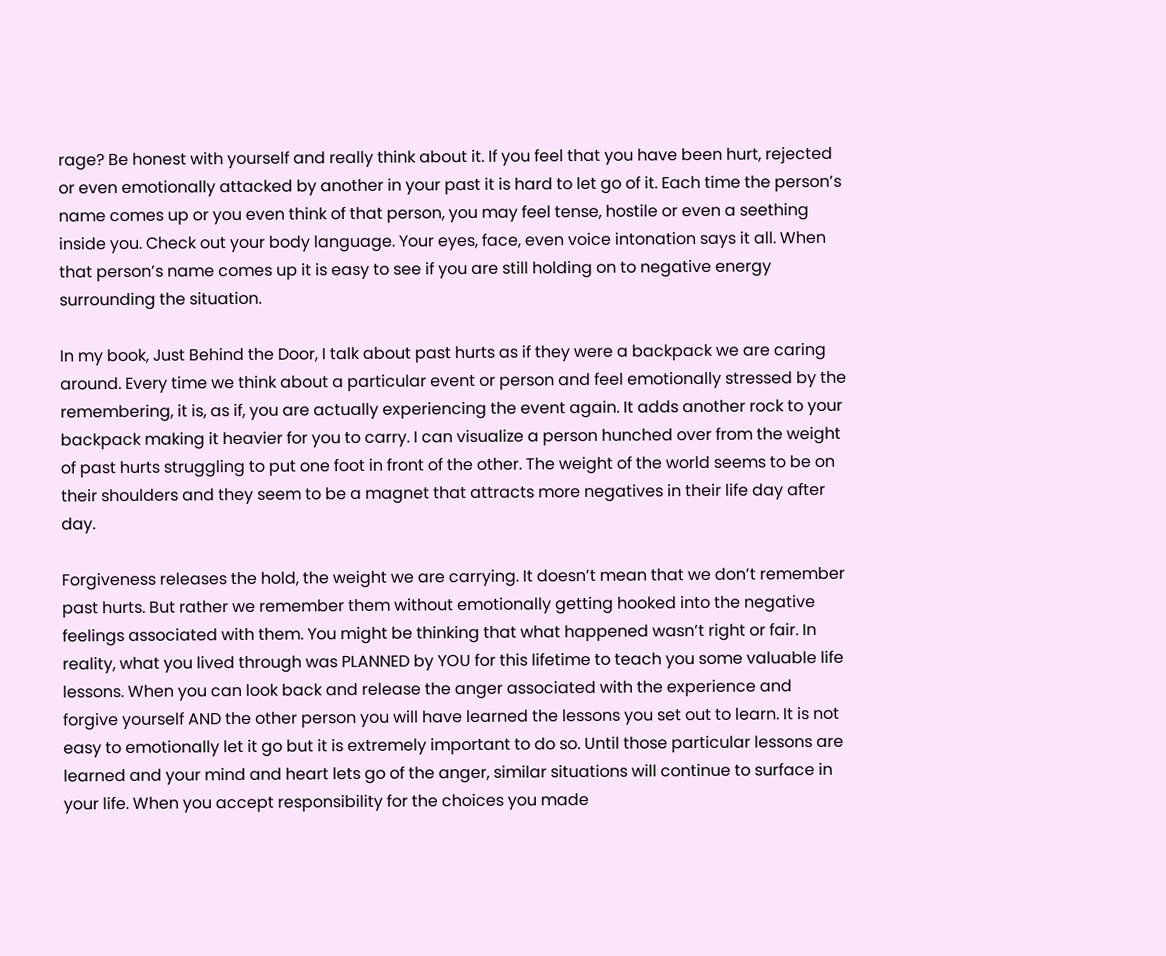rage? Be honest with yourself and really think about it. If you feel that you have been hurt, rejected or even emotionally attacked by another in your past it is hard to let go of it. Each time the person’s name comes up or you even think of that person, you may feel tense, hostile or even a seething inside you. Check out your body language. Your eyes, face, even voice intonation says it all. When that person’s name comes up it is easy to see if you are still holding on to negative energy surrounding the situation.

In my book, Just Behind the Door, I talk about past hurts as if they were a backpack we are caring around. Every time we think about a particular event or person and feel emotionally stressed by the remembering, it is, as if, you are actually experiencing the event again. It adds another rock to your backpack making it heavier for you to carry. I can visualize a person hunched over from the weight of past hurts struggling to put one foot in front of the other. The weight of the world seems to be on their shoulders and they seem to be a magnet that attracts more negatives in their life day after day.

Forgiveness releases the hold, the weight we are carrying. It doesn’t mean that we don’t remember past hurts. But rather we remember them without emotionally getting hooked into the negative feelings associated with them. You might be thinking that what happened wasn’t right or fair. In reality, what you lived through was PLANNED by YOU for this lifetime to teach you some valuable life lessons. When you can look back and release the anger associated with the experience and forgive yourself AND the other person you will have learned the lessons you set out to learn. It is not easy to emotionally let it go but it is extremely important to do so. Until those particular lessons are learned and your mind and heart lets go of the anger, similar situations will continue to surface in your life. When you accept responsibility for the choices you made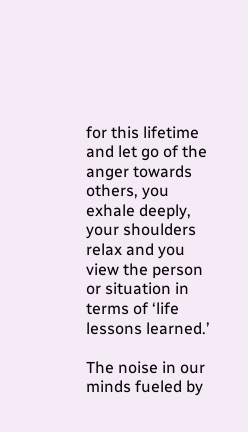for this lifetime and let go of the anger towards others, you exhale deeply, your shoulders relax and you view the person or situation in terms of ‘life lessons learned.’

The noise in our minds fueled by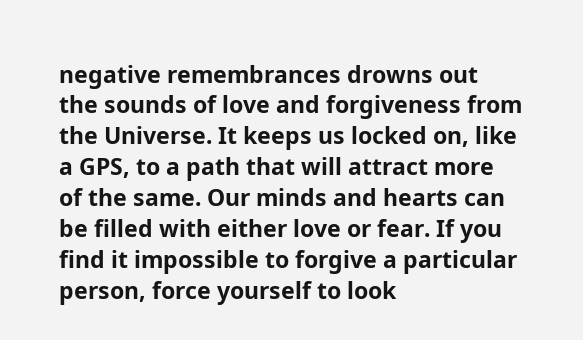negative remembrances drowns out the sounds of love and forgiveness from the Universe. It keeps us locked on, like a GPS, to a path that will attract more of the same. Our minds and hearts can be filled with either love or fear. If you find it impossible to forgive a particular person, force yourself to look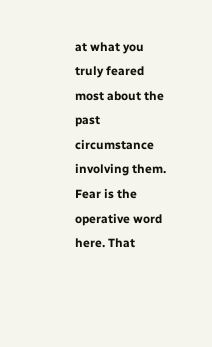at what you truly feared most about the past circumstance involving them. Fear is the operative word here. That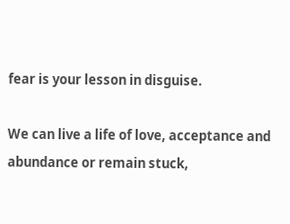fear is your lesson in disguise.

We can live a life of love, acceptance and abundance or remain stuck,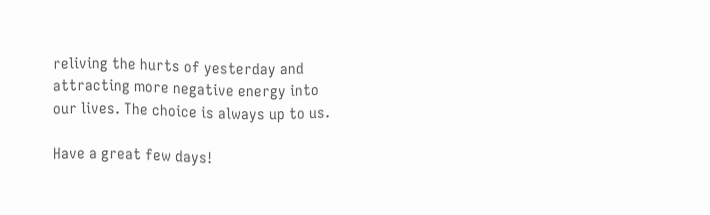reliving the hurts of yesterday and attracting more negative energy into our lives. The choice is always up to us.

Have a great few days!